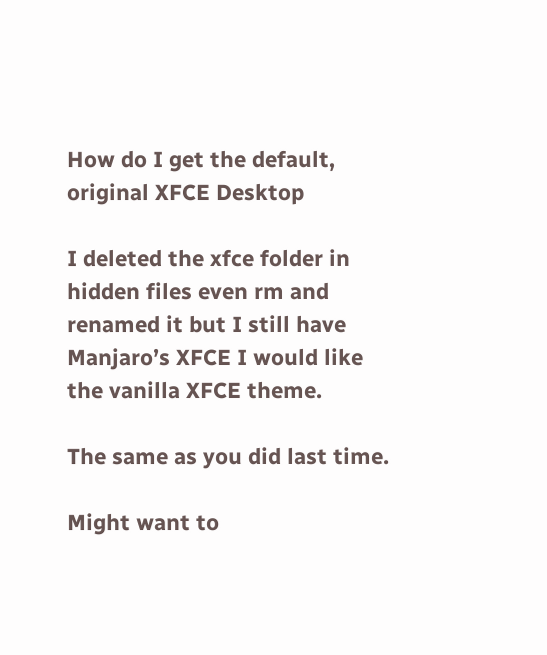How do I get the default, original XFCE Desktop

I deleted the xfce folder in hidden files even rm and renamed it but I still have Manjaro’s XFCE I would like the vanilla XFCE theme.

The same as you did last time.

Might want to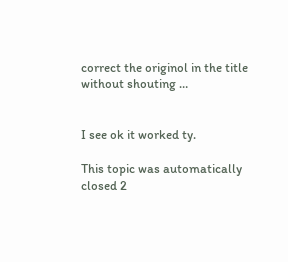correct the originol in the title without shouting …


I see ok it worked ty.

This topic was automatically closed 2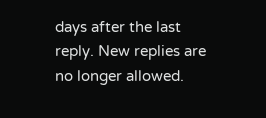days after the last reply. New replies are no longer allowed.